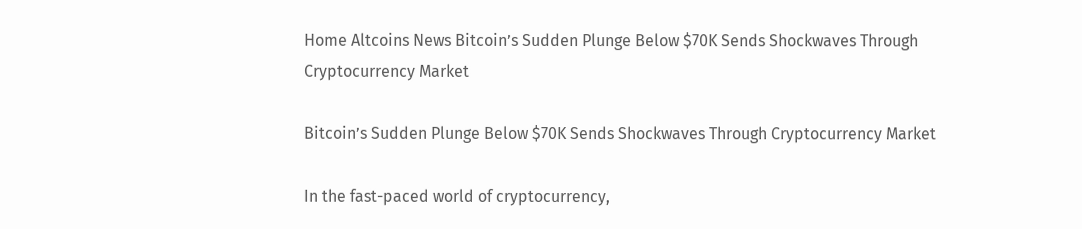Home Altcoins News Bitcoin’s Sudden Plunge Below $70K Sends Shockwaves Through Cryptocurrency Market

Bitcoin’s Sudden Plunge Below $70K Sends Shockwaves Through Cryptocurrency Market

In the fast-paced world of cryptocurrency,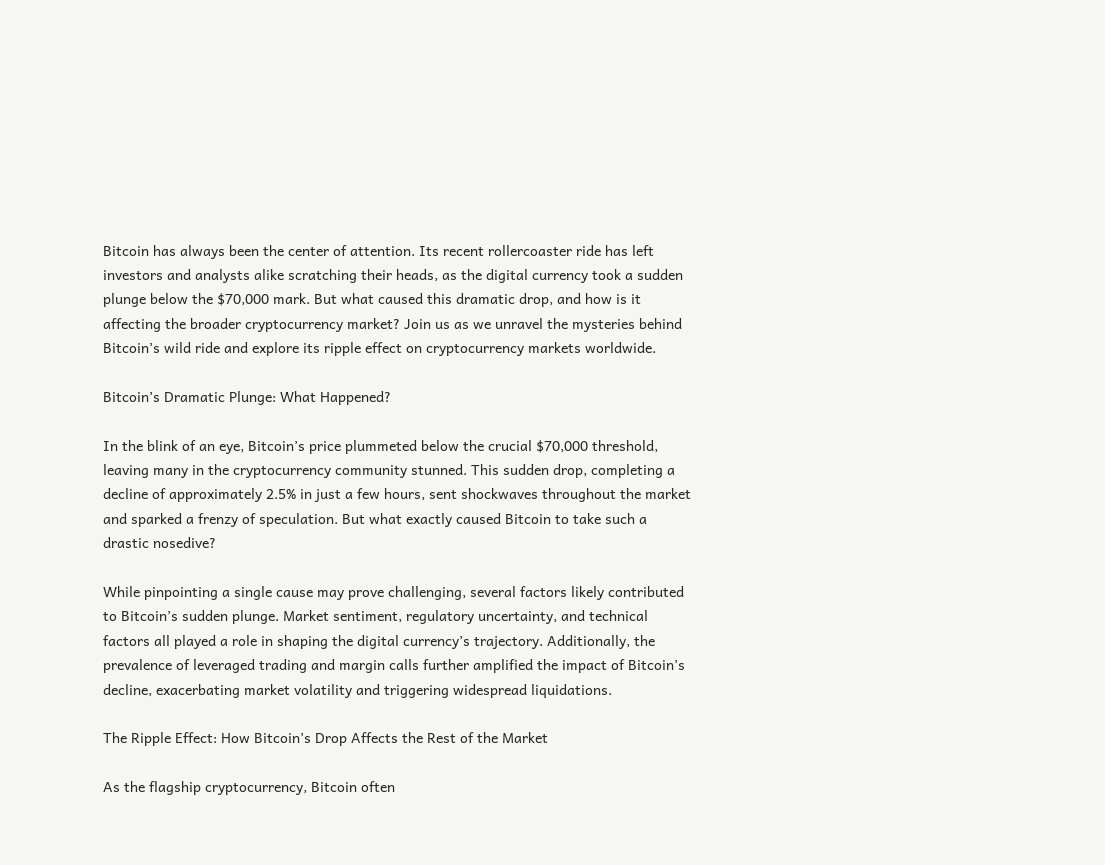Bitcoin has always been the center of attention. Its recent rollercoaster ride has left investors and analysts alike scratching their heads, as the digital currency took a sudden plunge below the $70,000 mark. But what caused this dramatic drop, and how is it affecting the broader cryptocurrency market? Join us as we unravel the mysteries behind Bitcoin’s wild ride and explore its ripple effect on cryptocurrency markets worldwide.

Bitcoin’s Dramatic Plunge: What Happened?

In the blink of an eye, Bitcoin’s price plummeted below the crucial $70,000 threshold, leaving many in the cryptocurrency community stunned. This sudden drop, completing a decline of approximately 2.5% in just a few hours, sent shockwaves throughout the market and sparked a frenzy of speculation. But what exactly caused Bitcoin to take such a drastic nosedive?

While pinpointing a single cause may prove challenging, several factors likely contributed to Bitcoin’s sudden plunge. Market sentiment, regulatory uncertainty, and technical factors all played a role in shaping the digital currency’s trajectory. Additionally, the prevalence of leveraged trading and margin calls further amplified the impact of Bitcoin’s decline, exacerbating market volatility and triggering widespread liquidations.

The Ripple Effect: How Bitcoin’s Drop Affects the Rest of the Market

As the flagship cryptocurrency, Bitcoin often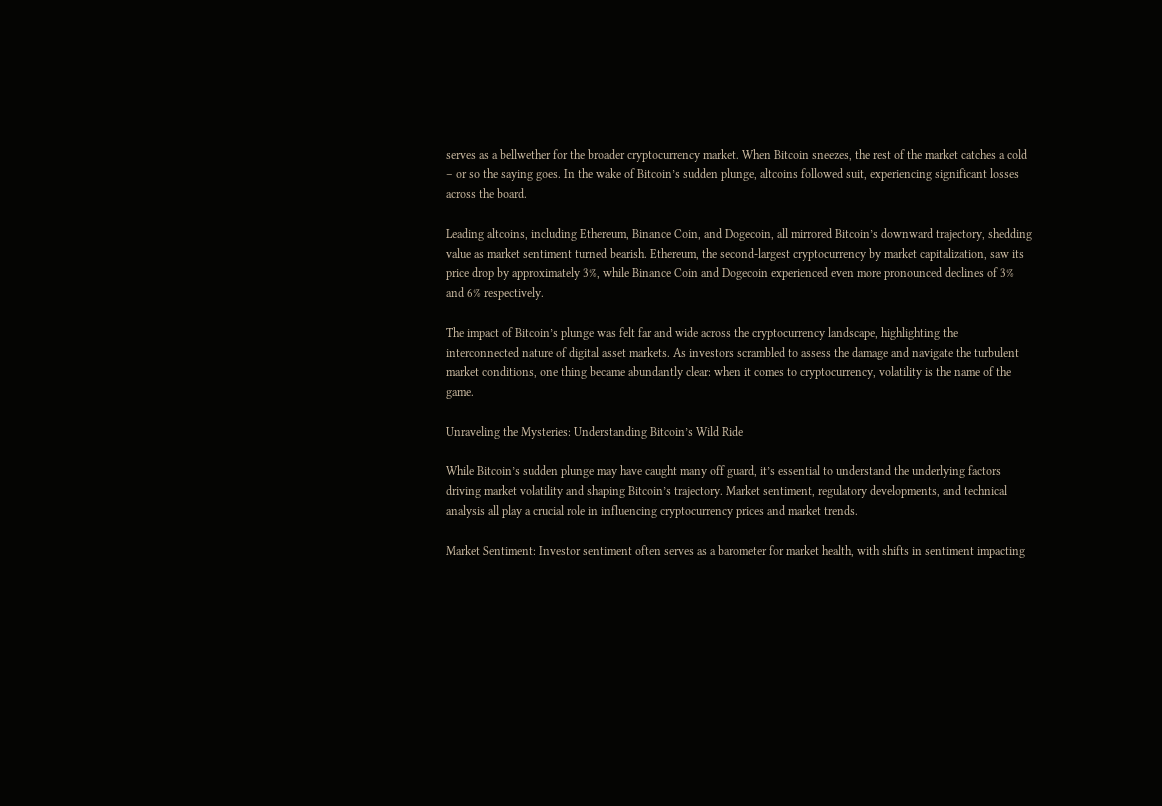serves as a bellwether for the broader cryptocurrency market. When Bitcoin sneezes, the rest of the market catches a cold – or so the saying goes. In the wake of Bitcoin’s sudden plunge, altcoins followed suit, experiencing significant losses across the board.

Leading altcoins, including Ethereum, Binance Coin, and Dogecoin, all mirrored Bitcoin’s downward trajectory, shedding value as market sentiment turned bearish. Ethereum, the second-largest cryptocurrency by market capitalization, saw its price drop by approximately 3%, while Binance Coin and Dogecoin experienced even more pronounced declines of 3% and 6% respectively.

The impact of Bitcoin’s plunge was felt far and wide across the cryptocurrency landscape, highlighting the interconnected nature of digital asset markets. As investors scrambled to assess the damage and navigate the turbulent market conditions, one thing became abundantly clear: when it comes to cryptocurrency, volatility is the name of the game.

Unraveling the Mysteries: Understanding Bitcoin’s Wild Ride

While Bitcoin’s sudden plunge may have caught many off guard, it’s essential to understand the underlying factors driving market volatility and shaping Bitcoin’s trajectory. Market sentiment, regulatory developments, and technical analysis all play a crucial role in influencing cryptocurrency prices and market trends.

Market Sentiment: Investor sentiment often serves as a barometer for market health, with shifts in sentiment impacting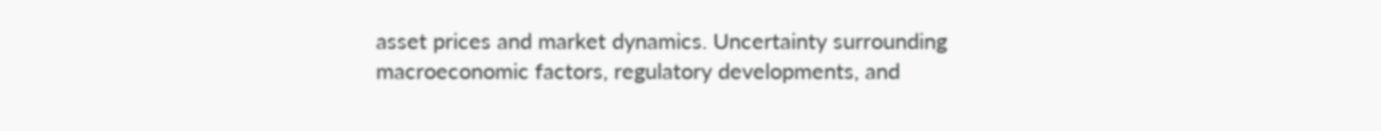asset prices and market dynamics. Uncertainty surrounding macroeconomic factors, regulatory developments, and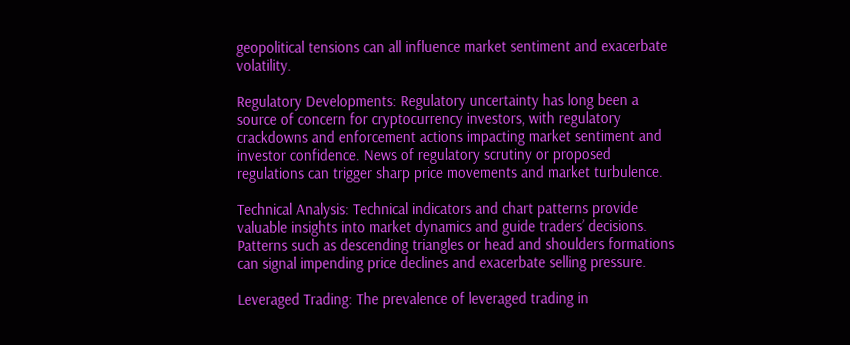geopolitical tensions can all influence market sentiment and exacerbate volatility.

Regulatory Developments: Regulatory uncertainty has long been a source of concern for cryptocurrency investors, with regulatory crackdowns and enforcement actions impacting market sentiment and investor confidence. News of regulatory scrutiny or proposed regulations can trigger sharp price movements and market turbulence.

Technical Analysis: Technical indicators and chart patterns provide valuable insights into market dynamics and guide traders’ decisions. Patterns such as descending triangles or head and shoulders formations can signal impending price declines and exacerbate selling pressure.

Leveraged Trading: The prevalence of leveraged trading in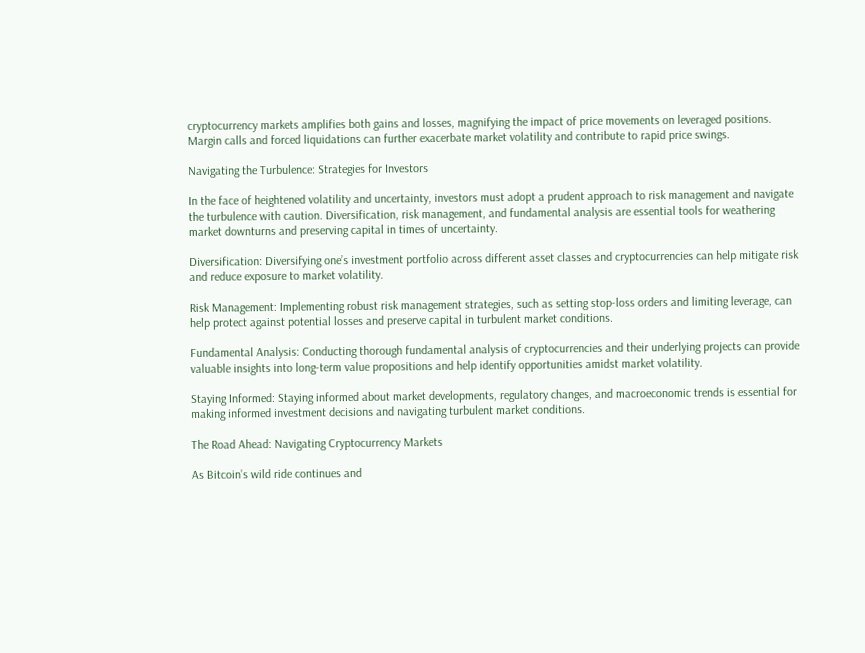cryptocurrency markets amplifies both gains and losses, magnifying the impact of price movements on leveraged positions. Margin calls and forced liquidations can further exacerbate market volatility and contribute to rapid price swings.

Navigating the Turbulence: Strategies for Investors

In the face of heightened volatility and uncertainty, investors must adopt a prudent approach to risk management and navigate the turbulence with caution. Diversification, risk management, and fundamental analysis are essential tools for weathering market downturns and preserving capital in times of uncertainty.

Diversification: Diversifying one’s investment portfolio across different asset classes and cryptocurrencies can help mitigate risk and reduce exposure to market volatility.

Risk Management: Implementing robust risk management strategies, such as setting stop-loss orders and limiting leverage, can help protect against potential losses and preserve capital in turbulent market conditions.

Fundamental Analysis: Conducting thorough fundamental analysis of cryptocurrencies and their underlying projects can provide valuable insights into long-term value propositions and help identify opportunities amidst market volatility.

Staying Informed: Staying informed about market developments, regulatory changes, and macroeconomic trends is essential for making informed investment decisions and navigating turbulent market conditions.

The Road Ahead: Navigating Cryptocurrency Markets

As Bitcoin’s wild ride continues and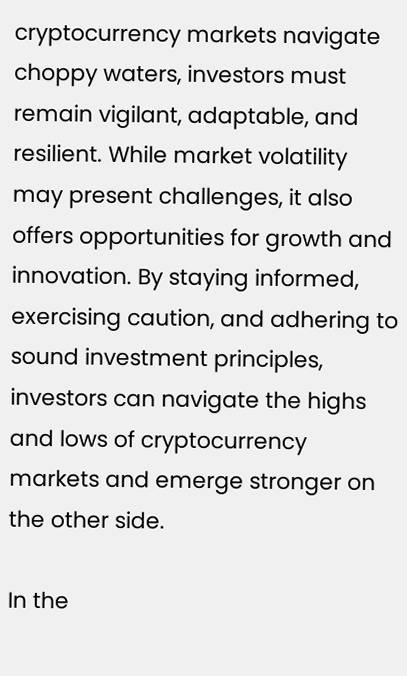cryptocurrency markets navigate choppy waters, investors must remain vigilant, adaptable, and resilient. While market volatility may present challenges, it also offers opportunities for growth and innovation. By staying informed, exercising caution, and adhering to sound investment principles, investors can navigate the highs and lows of cryptocurrency markets and emerge stronger on the other side.

In the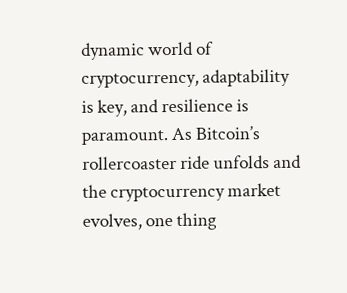dynamic world of cryptocurrency, adaptability is key, and resilience is paramount. As Bitcoin’s rollercoaster ride unfolds and the cryptocurrency market evolves, one thing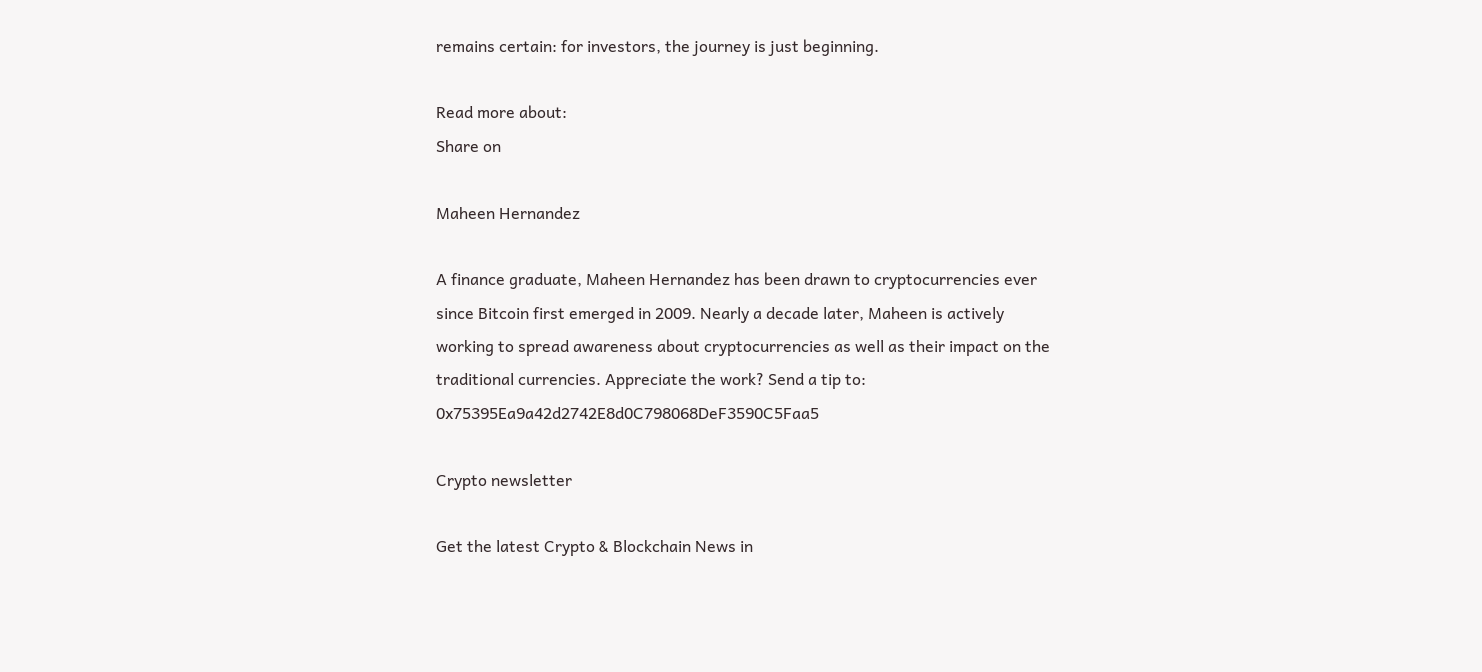remains certain: for investors, the journey is just beginning.

Read more about:
Share on

Maheen Hernandez

A finance graduate, Maheen Hernandez has been drawn to cryptocurrencies ever since Bitcoin first emerged in 2009. Nearly a decade later, Maheen is actively working to spread awareness about cryptocurrencies as well as their impact on the traditional currencies. Appreciate the work? Send a tip to: 0x75395Ea9a42d2742E8d0C798068DeF3590C5Faa5

Crypto newsletter

Get the latest Crypto & Blockchain News in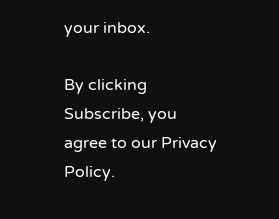your inbox.

By clicking Subscribe, you agree to our Privacy Policy.